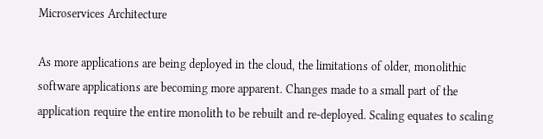Microservices Architecture

As more applications are being deployed in the cloud, the limitations of older, monolithic software applications are becoming more apparent. Changes made to a small part of the application require the entire monolith to be rebuilt and re-deployed. Scaling equates to scaling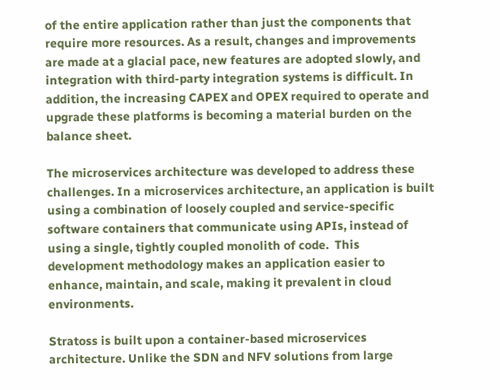of the entire application rather than just the components that require more resources. As a result, changes and improvements are made at a glacial pace, new features are adopted slowly, and integration with third-party integration systems is difficult. In addition, the increasing CAPEX and OPEX required to operate and upgrade these platforms is becoming a material burden on the balance sheet.

The microservices architecture was developed to address these challenges. In a microservices architecture, an application is built using a combination of loosely coupled and service-specific software containers that communicate using APIs, instead of using a single, tightly coupled monolith of code.  This development methodology makes an application easier to enhance, maintain, and scale, making it prevalent in cloud environments.

Stratoss is built upon a container-based microservices architecture. Unlike the SDN and NFV solutions from large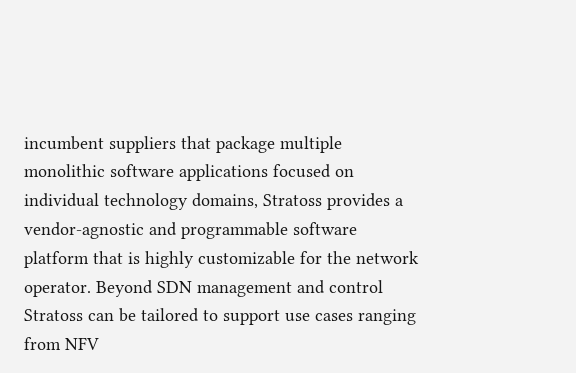incumbent suppliers that package multiple monolithic software applications focused on individual technology domains, Stratoss provides a vendor-agnostic and programmable software platform that is highly customizable for the network operator. Beyond SDN management and control Stratoss can be tailored to support use cases ranging from NFV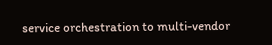service orchestration to multi-vendor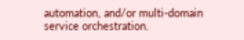automation, and/or multi-domain service orchestration.